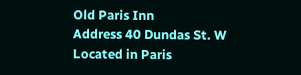Old Paris Inn
Address 40 Dundas St. W
Located in Paris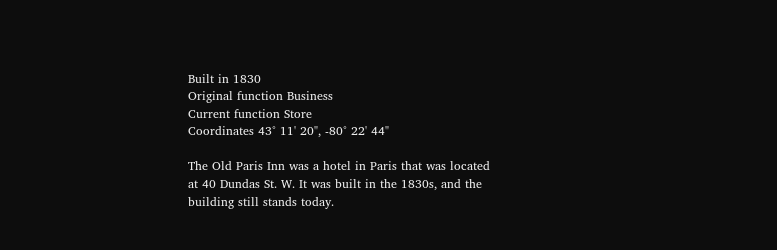Built in 1830
Original function Business
Current function Store
Coordinates 43° 11' 20", -80° 22' 44"

The Old Paris Inn was a hotel in Paris that was located at 40 Dundas St. W. It was built in the 1830s, and the building still stands today.